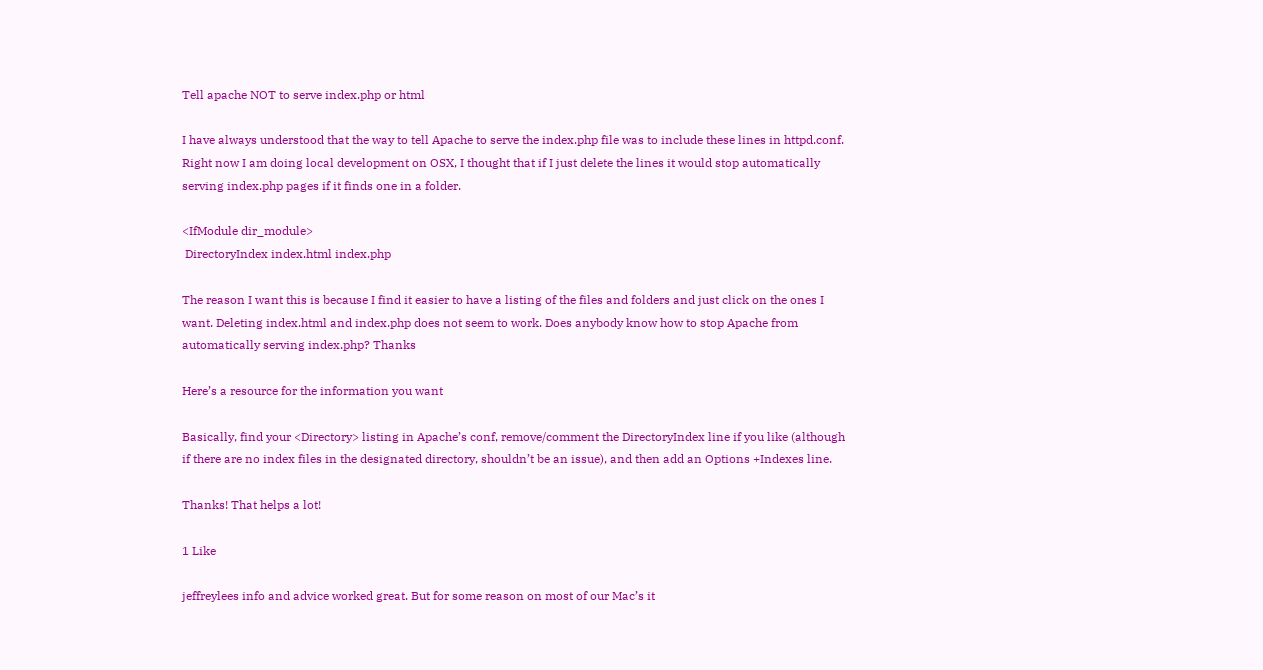Tell apache NOT to serve index.php or html

I have always understood that the way to tell Apache to serve the index.php file was to include these lines in httpd.conf. Right now I am doing local development on OSX, I thought that if I just delete the lines it would stop automatically serving index.php pages if it finds one in a folder.

<IfModule dir_module>
 DirectoryIndex index.html index.php

The reason I want this is because I find it easier to have a listing of the files and folders and just click on the ones I want. Deleting index.html and index.php does not seem to work. Does anybody know how to stop Apache from automatically serving index.php? Thanks

Here’s a resource for the information you want

Basically, find your <Directory> listing in Apache’s conf, remove/comment the DirectoryIndex line if you like (although if there are no index files in the designated directory, shouldn’t be an issue), and then add an Options +Indexes line.

Thanks! That helps a lot!

1 Like

jeffreylees info and advice worked great. But for some reason on most of our Mac’s it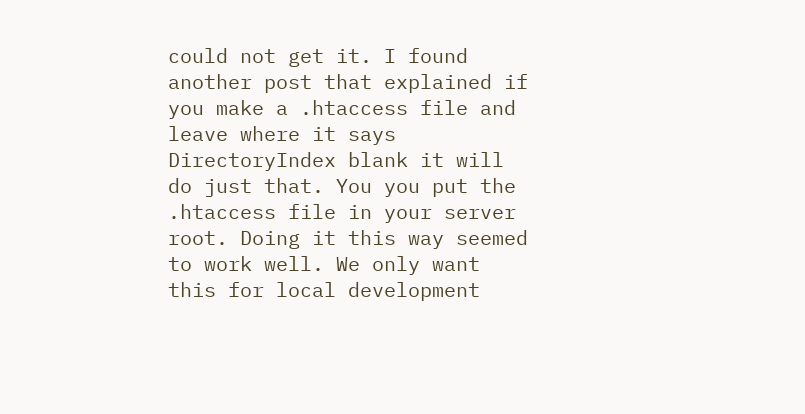could not get it. I found another post that explained if you make a .htaccess file and leave where it says DirectoryIndex blank it will do just that. You you put the .htaccess file in your server root. Doing it this way seemed to work well. We only want this for local development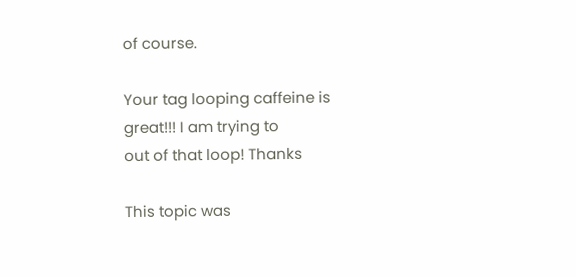of course.

Your tag looping caffeine is great!!! I am trying to
out of that loop! Thanks

This topic was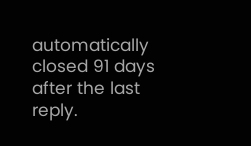automatically closed 91 days after the last reply.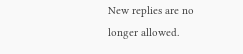New replies are no longer allowed.